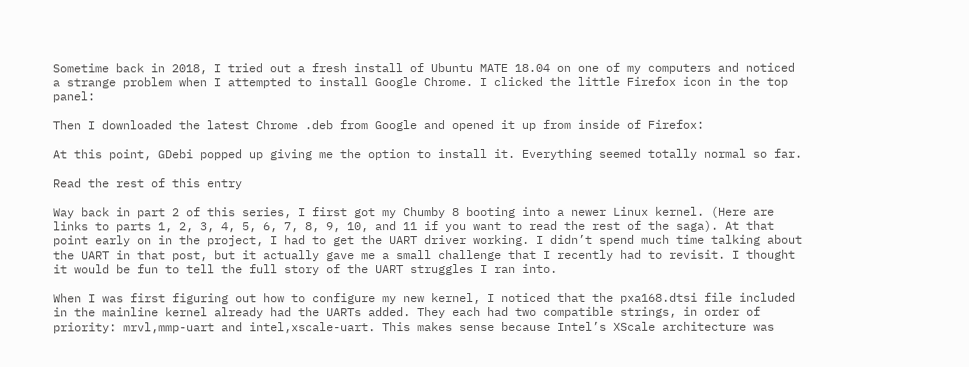Sometime back in 2018, I tried out a fresh install of Ubuntu MATE 18.04 on one of my computers and noticed a strange problem when I attempted to install Google Chrome. I clicked the little Firefox icon in the top panel:

Then I downloaded the latest Chrome .deb from Google and opened it up from inside of Firefox:

At this point, GDebi popped up giving me the option to install it. Everything seemed totally normal so far.

Read the rest of this entry

Way back in part 2 of this series, I first got my Chumby 8 booting into a newer Linux kernel. (Here are links to parts 1, 2, 3, 4, 5, 6, 7, 8, 9, 10, and 11 if you want to read the rest of the saga). At that point early on in the project, I had to get the UART driver working. I didn’t spend much time talking about the UART in that post, but it actually gave me a small challenge that I recently had to revisit. I thought it would be fun to tell the full story of the UART struggles I ran into.

When I was first figuring out how to configure my new kernel, I noticed that the pxa168.dtsi file included in the mainline kernel already had the UARTs added. They each had two compatible strings, in order of priority: mrvl,mmp-uart and intel,xscale-uart. This makes sense because Intel’s XScale architecture was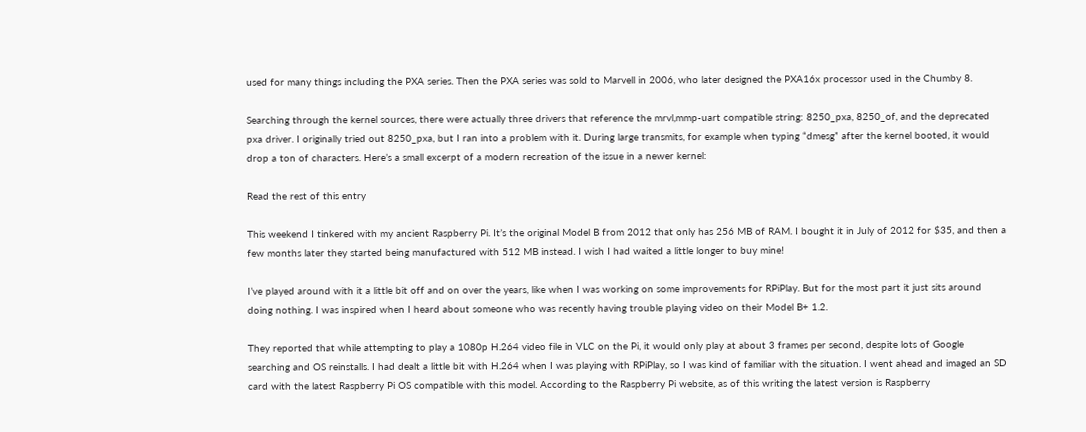used for many things including the PXA series. Then the PXA series was sold to Marvell in 2006, who later designed the PXA16x processor used in the Chumby 8.

Searching through the kernel sources, there were actually three drivers that reference the mrvl,mmp-uart compatible string: 8250_pxa, 8250_of, and the deprecated pxa driver. I originally tried out 8250_pxa, but I ran into a problem with it. During large transmits, for example when typing “dmesg” after the kernel booted, it would drop a ton of characters. Here’s a small excerpt of a modern recreation of the issue in a newer kernel:

Read the rest of this entry

This weekend I tinkered with my ancient Raspberry Pi. It’s the original Model B from 2012 that only has 256 MB of RAM. I bought it in July of 2012 for $35, and then a few months later they started being manufactured with 512 MB instead. I wish I had waited a little longer to buy mine!

I’ve played around with it a little bit off and on over the years, like when I was working on some improvements for RPiPlay. But for the most part it just sits around doing nothing. I was inspired when I heard about someone who was recently having trouble playing video on their Model B+ 1.2.

They reported that while attempting to play a 1080p H.264 video file in VLC on the Pi, it would only play at about 3 frames per second, despite lots of Google searching and OS reinstalls. I had dealt a little bit with H.264 when I was playing with RPiPlay, so I was kind of familiar with the situation. I went ahead and imaged an SD card with the latest Raspberry Pi OS compatible with this model. According to the Raspberry Pi website, as of this writing the latest version is Raspberry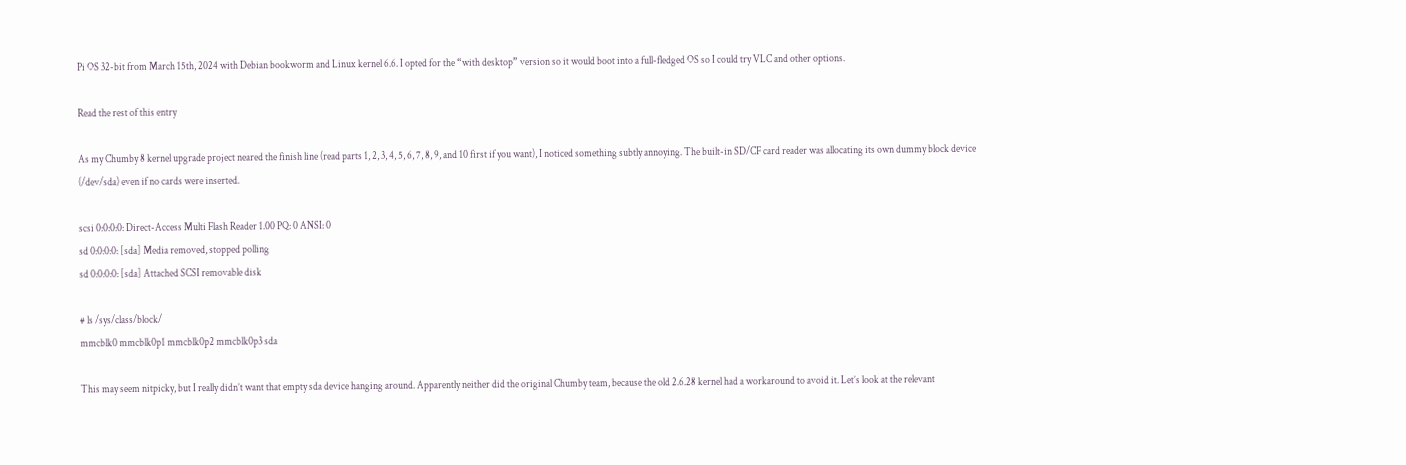Pi OS 32-bit from March 15th, 2024 with Debian bookworm and Linux kernel 6.6. I opted for the “with desktop” version so it would boot into a full-fledged OS so I could try VLC and other options.

Read the rest of this entry

As my Chumby 8 kernel upgrade project neared the finish line (read parts 1, 2, 3, 4, 5, 6, 7, 8, 9, and 10 first if you want), I noticed something subtly annoying. The built-in SD/CF card reader was allocating its own dummy block device (/dev/sda) even if no cards were inserted.

scsi 0:0:0:0: Direct-Access Multi Flash Reader 1.00 PQ: 0 ANSI: 0
sd 0:0:0:0: [sda] Media removed, stopped polling
sd 0:0:0:0: [sda] Attached SCSI removable disk

# ls /sys/class/block/
mmcblk0 mmcblk0p1 mmcblk0p2 mmcblk0p3 sda

This may seem nitpicky, but I really didn’t want that empty sda device hanging around. Apparently neither did the original Chumby team, because the old 2.6.28 kernel had a workaround to avoid it. Let’s look at the relevant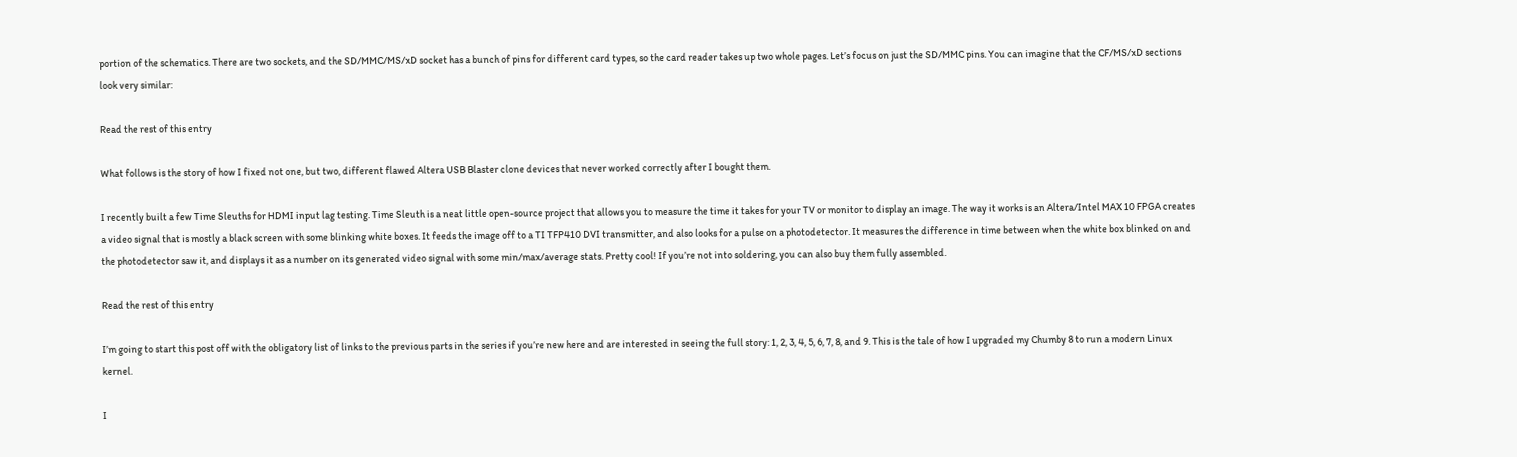portion of the schematics. There are two sockets, and the SD/MMC/MS/xD socket has a bunch of pins for different card types, so the card reader takes up two whole pages. Let’s focus on just the SD/MMC pins. You can imagine that the CF/MS/xD sections look very similar:

Read the rest of this entry

What follows is the story of how I fixed not one, but two, different flawed Altera USB Blaster clone devices that never worked correctly after I bought them.

I recently built a few Time Sleuths for HDMI input lag testing. Time Sleuth is a neat little open-source project that allows you to measure the time it takes for your TV or monitor to display an image. The way it works is an Altera/Intel MAX 10 FPGA creates a video signal that is mostly a black screen with some blinking white boxes. It feeds the image off to a TI TFP410 DVI transmitter, and also looks for a pulse on a photodetector. It measures the difference in time between when the white box blinked on and the photodetector saw it, and displays it as a number on its generated video signal with some min/max/average stats. Pretty cool! If you’re not into soldering, you can also buy them fully assembled.

Read the rest of this entry

I’m going to start this post off with the obligatory list of links to the previous parts in the series if you’re new here and are interested in seeing the full story: 1, 2, 3, 4, 5, 6, 7, 8, and 9. This is the tale of how I upgraded my Chumby 8 to run a modern Linux kernel.

I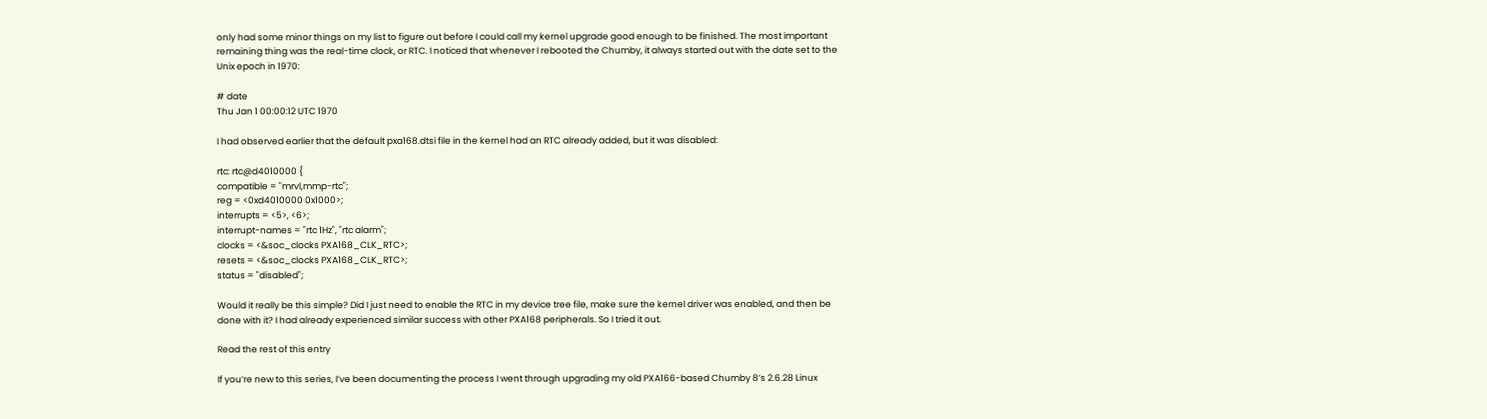only had some minor things on my list to figure out before I could call my kernel upgrade good enough to be finished. The most important remaining thing was the real-time clock, or RTC. I noticed that whenever I rebooted the Chumby, it always started out with the date set to the Unix epoch in 1970:

# date
Thu Jan 1 00:00:12 UTC 1970

I had observed earlier that the default pxa168.dtsi file in the kernel had an RTC already added, but it was disabled:

rtc: rtc@d4010000 {
compatible = "mrvl,mmp-rtc";
reg = <0xd4010000 0x1000>;
interrupts = <5>, <6>;
interrupt-names = "rtc 1Hz", "rtc alarm";
clocks = <&soc_clocks PXA168_CLK_RTC>;
resets = <&soc_clocks PXA168_CLK_RTC>;
status = "disabled";

Would it really be this simple? Did I just need to enable the RTC in my device tree file, make sure the kernel driver was enabled, and then be done with it? I had already experienced similar success with other PXA168 peripherals. So I tried it out.

Read the rest of this entry

If you’re new to this series, I’ve been documenting the process I went through upgrading my old PXA166-based Chumby 8’s 2.6.28 Linux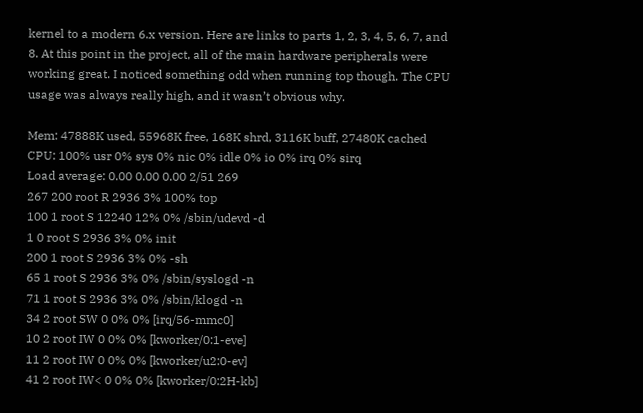kernel to a modern 6.x version. Here are links to parts 1, 2, 3, 4, 5, 6, 7, and 8. At this point in the project, all of the main hardware peripherals were working great. I noticed something odd when running top though. The CPU usage was always really high, and it wasn’t obvious why.

Mem: 47888K used, 55968K free, 168K shrd, 3116K buff, 27480K cached
CPU: 100% usr 0% sys 0% nic 0% idle 0% io 0% irq 0% sirq
Load average: 0.00 0.00 0.00 2/51 269
267 200 root R 2936 3% 100% top
100 1 root S 12240 12% 0% /sbin/udevd -d
1 0 root S 2936 3% 0% init
200 1 root S 2936 3% 0% -sh
65 1 root S 2936 3% 0% /sbin/syslogd -n
71 1 root S 2936 3% 0% /sbin/klogd -n
34 2 root SW 0 0% 0% [irq/56-mmc0]
10 2 root IW 0 0% 0% [kworker/0:1-eve]
11 2 root IW 0 0% 0% [kworker/u2:0-ev]
41 2 root IW< 0 0% 0% [kworker/0:2H-kb]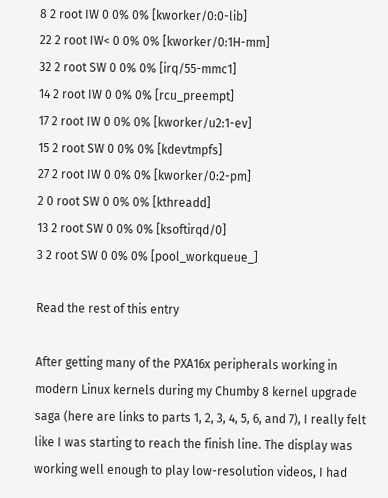8 2 root IW 0 0% 0% [kworker/0:0-lib]
22 2 root IW< 0 0% 0% [kworker/0:1H-mm]
32 2 root SW 0 0% 0% [irq/55-mmc1]
14 2 root IW 0 0% 0% [rcu_preempt]
17 2 root IW 0 0% 0% [kworker/u2:1-ev]
15 2 root SW 0 0% 0% [kdevtmpfs]
27 2 root IW 0 0% 0% [kworker/0:2-pm]
2 0 root SW 0 0% 0% [kthreadd]
13 2 root SW 0 0% 0% [ksoftirqd/0]
3 2 root SW 0 0% 0% [pool_workqueue_]

Read the rest of this entry

After getting many of the PXA16x peripherals working in modern Linux kernels during my Chumby 8 kernel upgrade saga (here are links to parts 1, 2, 3, 4, 5, 6, and 7), I really felt like I was starting to reach the finish line. The display was working well enough to play low-resolution videos, I had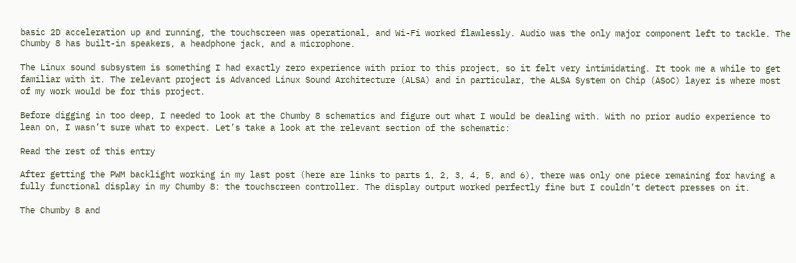basic 2D acceleration up and running, the touchscreen was operational, and Wi-Fi worked flawlessly. Audio was the only major component left to tackle. The Chumby 8 has built-in speakers, a headphone jack, and a microphone.

The Linux sound subsystem is something I had exactly zero experience with prior to this project, so it felt very intimidating. It took me a while to get familiar with it. The relevant project is Advanced Linux Sound Architecture (ALSA) and in particular, the ALSA System on Chip (ASoC) layer is where most of my work would be for this project.

Before digging in too deep, I needed to look at the Chumby 8 schematics and figure out what I would be dealing with. With no prior audio experience to lean on, I wasn’t sure what to expect. Let’s take a look at the relevant section of the schematic:

Read the rest of this entry

After getting the PWM backlight working in my last post (here are links to parts 1, 2, 3, 4, 5, and 6), there was only one piece remaining for having a fully functional display in my Chumby 8: the touchscreen controller. The display output worked perfectly fine but I couldn’t detect presses on it.

The Chumby 8 and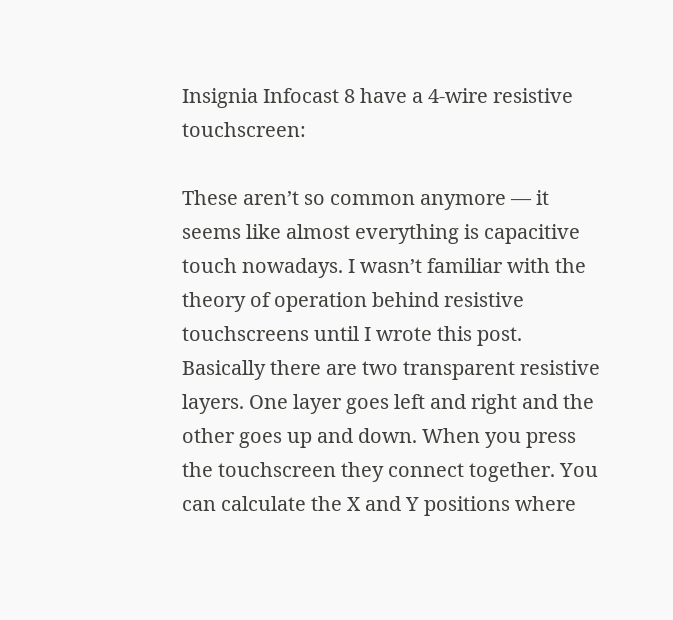Insignia Infocast 8 have a 4-wire resistive touchscreen:

These aren’t so common anymore — it seems like almost everything is capacitive touch nowadays. I wasn’t familiar with the theory of operation behind resistive touchscreens until I wrote this post. Basically there are two transparent resistive layers. One layer goes left and right and the other goes up and down. When you press the touchscreen they connect together. You can calculate the X and Y positions where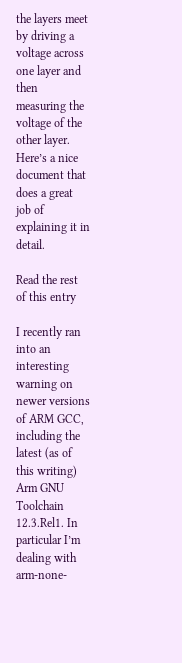the layers meet by driving a voltage across one layer and then measuring the voltage of the other layer. Here’s a nice document that does a great job of explaining it in detail.

Read the rest of this entry

I recently ran into an interesting warning on newer versions of ARM GCC, including the latest (as of this writing) Arm GNU Toolchain 12.3.Rel1. In particular I’m dealing with arm-none-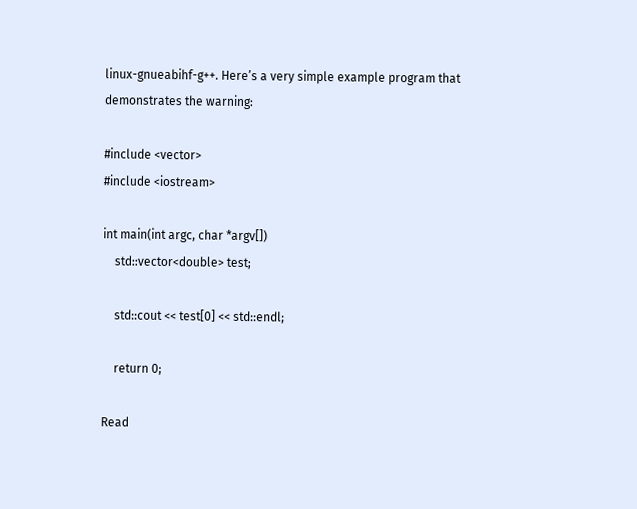linux-gnueabihf-g++. Here’s a very simple example program that demonstrates the warning:

#include <vector>
#include <iostream>

int main(int argc, char *argv[])
    std::vector<double> test;

    std::cout << test[0] << std::endl;

    return 0;

Read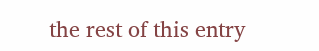the rest of this entry